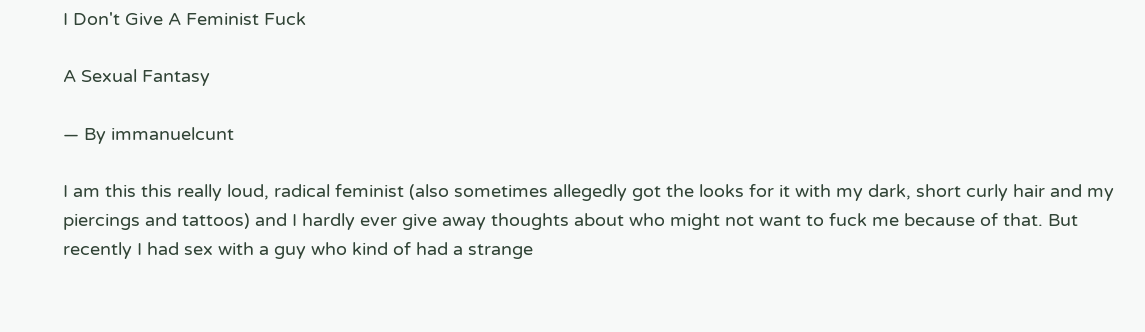I Don't Give A Feminist Fuck

A Sexual Fantasy

— By immanuelcunt

I am this this really loud, radical feminist (also sometimes allegedly got the looks for it with my dark, short curly hair and my piercings and tattoos) and I hardly ever give away thoughts about who might not want to fuck me because of that. But recently I had sex with a guy who kind of had a strange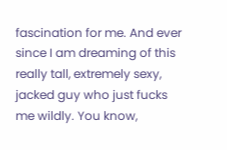fascination for me. And ever since I am dreaming of this really tall, extremely sexy, jacked guy who just fucks me wildly. You know,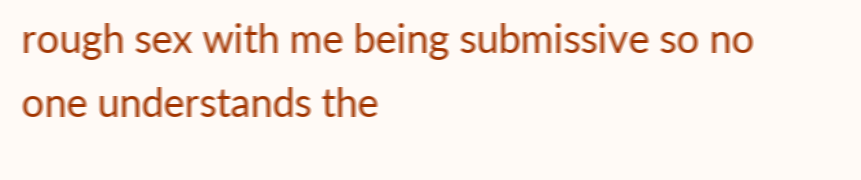rough sex with me being submissive so no one understands the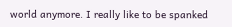world anymore. I really like to be spanked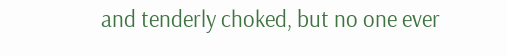and tenderly choked, but no one ever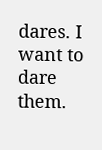dares. I want to dare them.